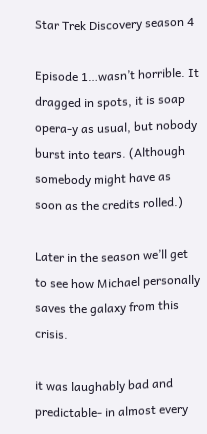Star Trek Discovery season 4

Episode 1…wasn’t horrible. It dragged in spots, it is soap opera-y as usual, but nobody burst into tears. (Although somebody might have as soon as the credits rolled.)

Later in the season we’ll get to see how Michael personally saves the galaxy from this crisis.

it was laughably bad and predictable- in almost every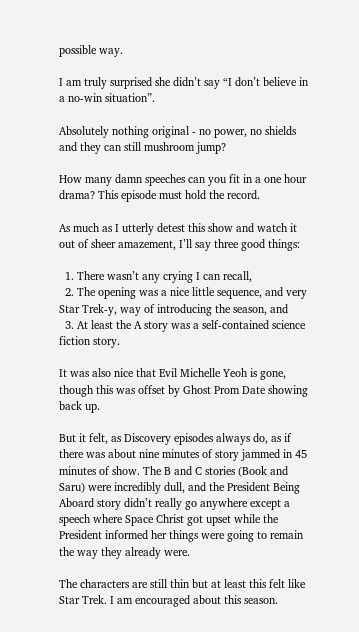possible way.

I am truly surprised she didn’t say “I don’t believe in a no-win situation”.

Absolutely nothing original - no power, no shields and they can still mushroom jump?

How many damn speeches can you fit in a one hour drama? This episode must hold the record.

As much as I utterly detest this show and watch it out of sheer amazement, I’ll say three good things:

  1. There wasn’t any crying I can recall,
  2. The opening was a nice little sequence, and very Star Trek-y, way of introducing the season, and
  3. At least the A story was a self-contained science fiction story.

It was also nice that Evil Michelle Yeoh is gone, though this was offset by Ghost Prom Date showing back up.

But it felt, as Discovery episodes always do, as if there was about nine minutes of story jammed in 45 minutes of show. The B and C stories (Book and Saru) were incredibly dull, and the President Being Aboard story didn’t really go anywhere except a speech where Space Christ got upset while the President informed her things were going to remain the way they already were.

The characters are still thin but at least this felt like Star Trek. I am encouraged about this season.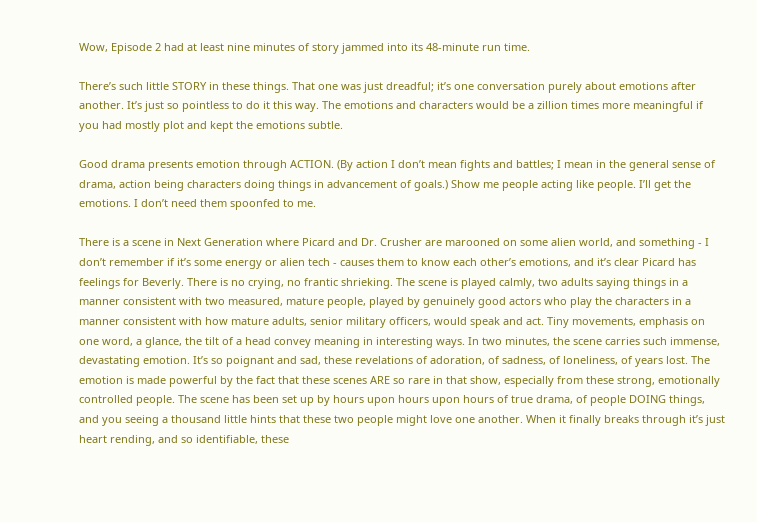Wow, Episode 2 had at least nine minutes of story jammed into its 48-minute run time.

There’s such little STORY in these things. That one was just dreadful; it’s one conversation purely about emotions after another. It’s just so pointless to do it this way. The emotions and characters would be a zillion times more meaningful if you had mostly plot and kept the emotions subtle.

Good drama presents emotion through ACTION. (By action I don’t mean fights and battles; I mean in the general sense of drama, action being characters doing things in advancement of goals.) Show me people acting like people. I’ll get the emotions. I don’t need them spoonfed to me.

There is a scene in Next Generation where Picard and Dr. Crusher are marooned on some alien world, and something - I don’t remember if it’s some energy or alien tech - causes them to know each other’s emotions, and it’s clear Picard has feelings for Beverly. There is no crying, no frantic shrieking. The scene is played calmly, two adults saying things in a manner consistent with two measured, mature people, played by genuinely good actors who play the characters in a manner consistent with how mature adults, senior military officers, would speak and act. Tiny movements, emphasis on one word, a glance, the tilt of a head convey meaning in interesting ways. In two minutes, the scene carries such immense, devastating emotion. It’s so poignant and sad, these revelations of adoration, of sadness, of loneliness, of years lost. The emotion is made powerful by the fact that these scenes ARE so rare in that show, especially from these strong, emotionally controlled people. The scene has been set up by hours upon hours upon hours of true drama, of people DOING things, and you seeing a thousand little hints that these two people might love one another. When it finally breaks through it’s just heart rending, and so identifiable, these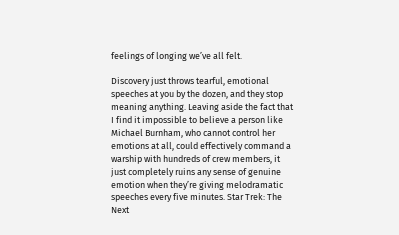feelings of longing we’ve all felt.

Discovery just throws tearful, emotional speeches at you by the dozen, and they stop meaning anything. Leaving aside the fact that I find it impossible to believe a person like Michael Burnham, who cannot control her emotions at all, could effectively command a warship with hundreds of crew members, it just completely ruins any sense of genuine emotion when they’re giving melodramatic speeches every five minutes. Star Trek: The Next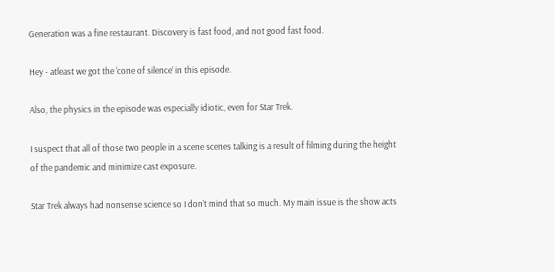Generation was a fine restaurant. Discovery is fast food, and not good fast food.

Hey - atleast we got the ‘cone of silence’ in this episode.

Also, the physics in the episode was especially idiotic, even for Star Trek.

I suspect that all of those two people in a scene scenes talking is a result of filming during the height of the pandemic and minimize cast exposure.

Star Trek always had nonsense science so I don’t mind that so much. My main issue is the show acts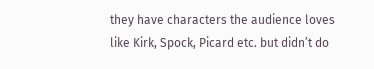they have characters the audience loves like Kirk, Spock, Picard etc. but didn’t do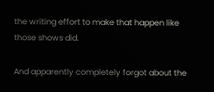the writing effort to make that happen like those shows did.

And apparently completely forgot about the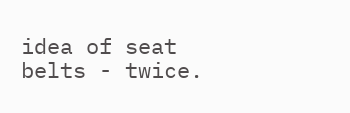idea of seat belts - twice.